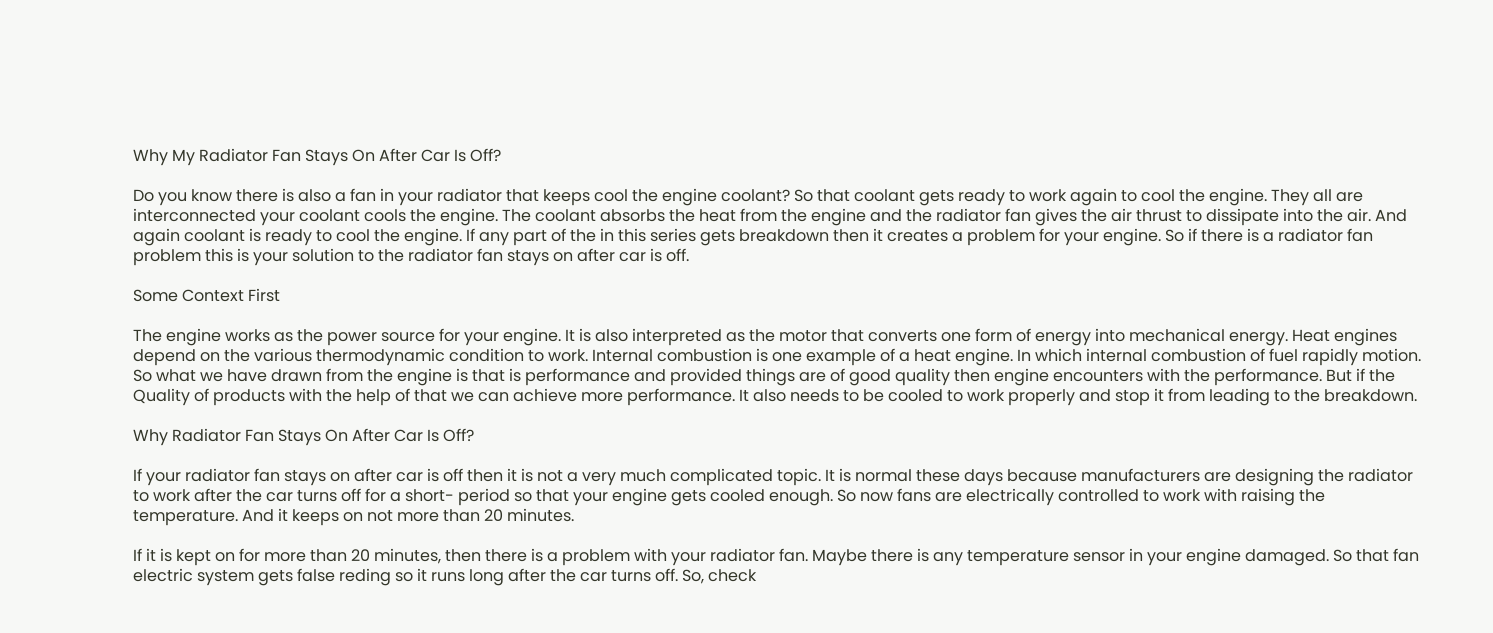Why My Radiator Fan Stays On After Car Is Off?

Do you know there is also a fan in your radiator that keeps cool the engine coolant? So that coolant gets ready to work again to cool the engine. They all are interconnected your coolant cools the engine. The coolant absorbs the heat from the engine and the radiator fan gives the air thrust to dissipate into the air. And again coolant is ready to cool the engine. If any part of the in this series gets breakdown then it creates a problem for your engine. So if there is a radiator fan problem this is your solution to the radiator fan stays on after car is off.

Some Context First

The engine works as the power source for your engine. It is also interpreted as the motor that converts one form of energy into mechanical energy. Heat engines depend on the various thermodynamic condition to work. Internal combustion is one example of a heat engine. In which internal combustion of fuel rapidly motion. So what we have drawn from the engine is that is performance and provided things are of good quality then engine encounters with the performance. But if the Quality of products with the help of that we can achieve more performance. It also needs to be cooled to work properly and stop it from leading to the breakdown.

Why Radiator Fan Stays On After Car Is Off?

If your radiator fan stays on after car is off then it is not a very much complicated topic. It is normal these days because manufacturers are designing the radiator to work after the car turns off for a short- period so that your engine gets cooled enough. So now fans are electrically controlled to work with raising the temperature. And it keeps on not more than 20 minutes.

If it is kept on for more than 20 minutes, then there is a problem with your radiator fan. Maybe there is any temperature sensor in your engine damaged. So that fan electric system gets false reding so it runs long after the car turns off. So, check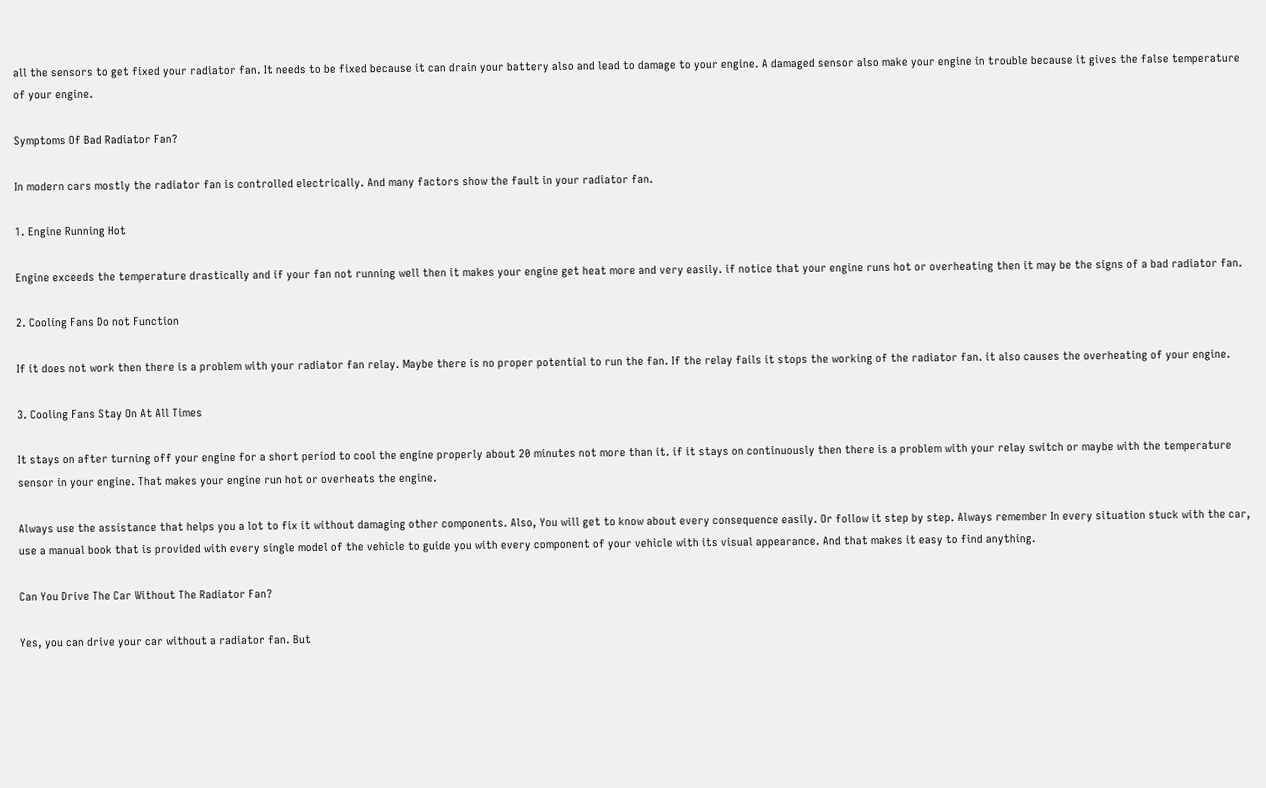all the sensors to get fixed your radiator fan. It needs to be fixed because it can drain your battery also and lead to damage to your engine. A damaged sensor also make your engine in trouble because it gives the false temperature of your engine.

Symptoms Of Bad Radiator Fan?

In modern cars mostly the radiator fan is controlled electrically. And many factors show the fault in your radiator fan.

1. Engine Running Hot

Engine exceeds the temperature drastically and if your fan not running well then it makes your engine get heat more and very easily. if notice that your engine runs hot or overheating then it may be the signs of a bad radiator fan.

2. Cooling Fans Do not Function

If it does not work then there is a problem with your radiator fan relay. Maybe there is no proper potential to run the fan. If the relay fails it stops the working of the radiator fan. it also causes the overheating of your engine.

3. Cooling Fans Stay On At All Times

It stays on after turning off your engine for a short period to cool the engine properly about 20 minutes not more than it. if it stays on continuously then there is a problem with your relay switch or maybe with the temperature sensor in your engine. That makes your engine run hot or overheats the engine.

Always use the assistance that helps you a lot to fix it without damaging other components. Also, You will get to know about every consequence easily. Or follow it step by step. Always remember In every situation stuck with the car, use a manual book that is provided with every single model of the vehicle to guide you with every component of your vehicle with its visual appearance. And that makes it easy to find anything.

Can You Drive The Car Without The Radiator Fan?

Yes, you can drive your car without a radiator fan. But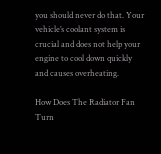you should never do that. Your vehicle’s coolant system is crucial and does not help your engine to cool down quickly and causes overheating.

How Does The Radiator Fan Turn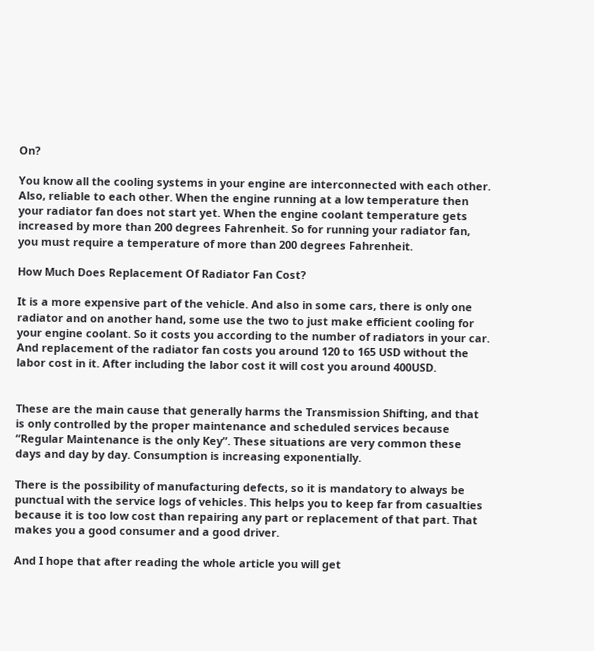On?

You know all the cooling systems in your engine are interconnected with each other. Also, reliable to each other. When the engine running at a low temperature then your radiator fan does not start yet. When the engine coolant temperature gets increased by more than 200 degrees Fahrenheit. So for running your radiator fan, you must require a temperature of more than 200 degrees Fahrenheit.

How Much Does Replacement Of Radiator Fan Cost?

It is a more expensive part of the vehicle. And also in some cars, there is only one radiator and on another hand, some use the two to just make efficient cooling for your engine coolant. So it costs you according to the number of radiators in your car. And replacement of the radiator fan costs you around 120 to 165 USD without the labor cost in it. After including the labor cost it will cost you around 400USD.


These are the main cause that generally harms the Transmission Shifting, and that is only controlled by the proper maintenance and scheduled services because “Regular Maintenance is the only Key”. These situations are very common these days and day by day. Consumption is increasing exponentially.

There is the possibility of manufacturing defects, so it is mandatory to always be punctual with the service logs of vehicles. This helps you to keep far from casualties because it is too low cost than repairing any part or replacement of that part. That makes you a good consumer and a good driver.

And I hope that after reading the whole article you will get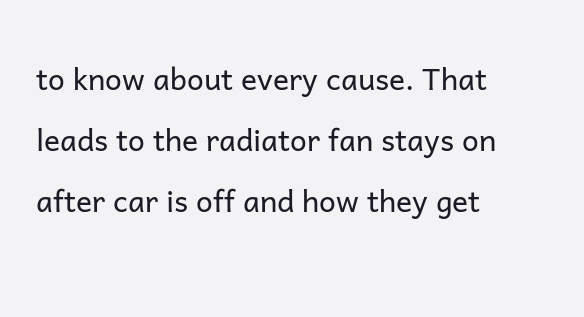to know about every cause. That leads to the radiator fan stays on after car is off and how they get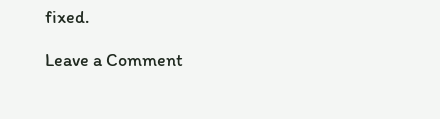fixed.

Leave a Comment